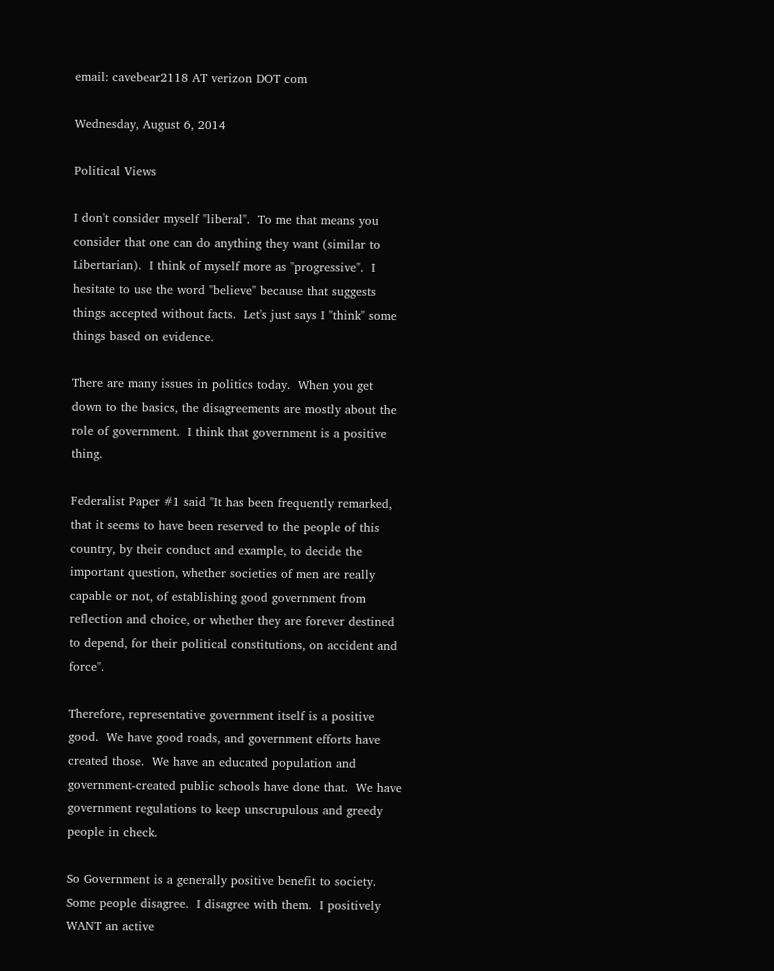email: cavebear2118 AT verizon DOT com

Wednesday, August 6, 2014

Political Views

I don't consider myself "liberal".  To me that means you consider that one can do anything they want (similar to Libertarian).  I think of myself more as "progressive".  I hesitate to use the word "believe" because that suggests things accepted without facts.  Let's just says I "think" some things based on evidence.

There are many issues in politics today.  When you get down to the basics, the disagreements are mostly about the role of government.  I think that government is a positive thing.

Federalist Paper #1 said "It has been frequently remarked, that it seems to have been reserved to the people of this country, by their conduct and example, to decide the important question, whether societies of men are really capable or not, of establishing good government from reflection and choice, or whether they are forever destined to depend, for their political constitutions, on accident and force".

Therefore, representative government itself is a positive good.  We have good roads, and government efforts have created those.  We have an educated population and government-created public schools have done that.  We have government regulations to keep unscrupulous and greedy people in check.

So Government is a generally positive benefit to society.  Some people disagree.  I disagree with them.  I positively WANT an active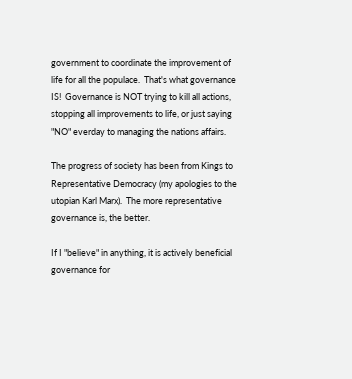government to coordinate the improvement of life for all the populace.  That's what governance IS!  Governance is NOT trying to kill all actions, stopping all improvements to life, or just saying "NO" everday to managing the nations affairs.

The progress of society has been from Kings to Representative Democracy (my apologies to the utopian Karl Marx).  The more representative governance is, the better.

If I "believe" in anything, it is actively beneficial governance for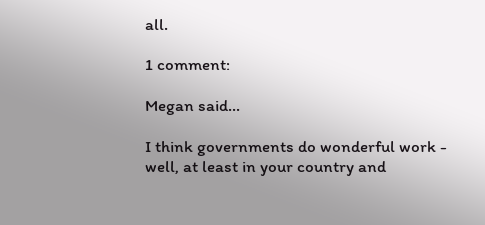all.

1 comment:

Megan said...

I think governments do wonderful work - well, at least in your country and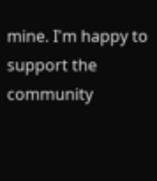mine. I'm happy to support the community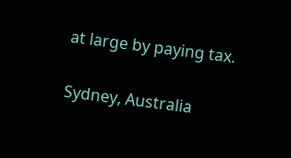at large by paying tax.

Sydney, Australia